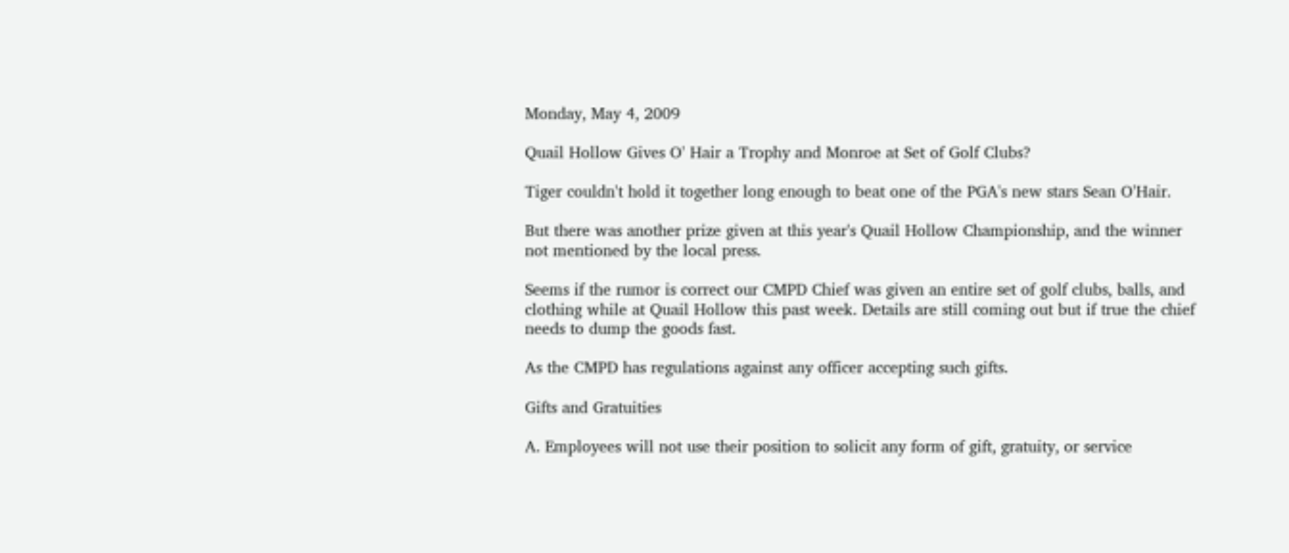Monday, May 4, 2009

Quail Hollow Gives O' Hair a Trophy and Monroe at Set of Golf Clubs?

Tiger couldn't hold it together long enough to beat one of the PGA's new stars Sean O'Hair.

But there was another prize given at this year's Quail Hollow Championship, and the winner not mentioned by the local press.

Seems if the rumor is correct our CMPD Chief was given an entire set of golf clubs, balls, and clothing while at Quail Hollow this past week. Details are still coming out but if true the chief needs to dump the goods fast.

As the CMPD has regulations against any officer accepting such gifts.

Gifts and Gratuities

A. Employees will not use their position to solicit any form of gift, gratuity, or service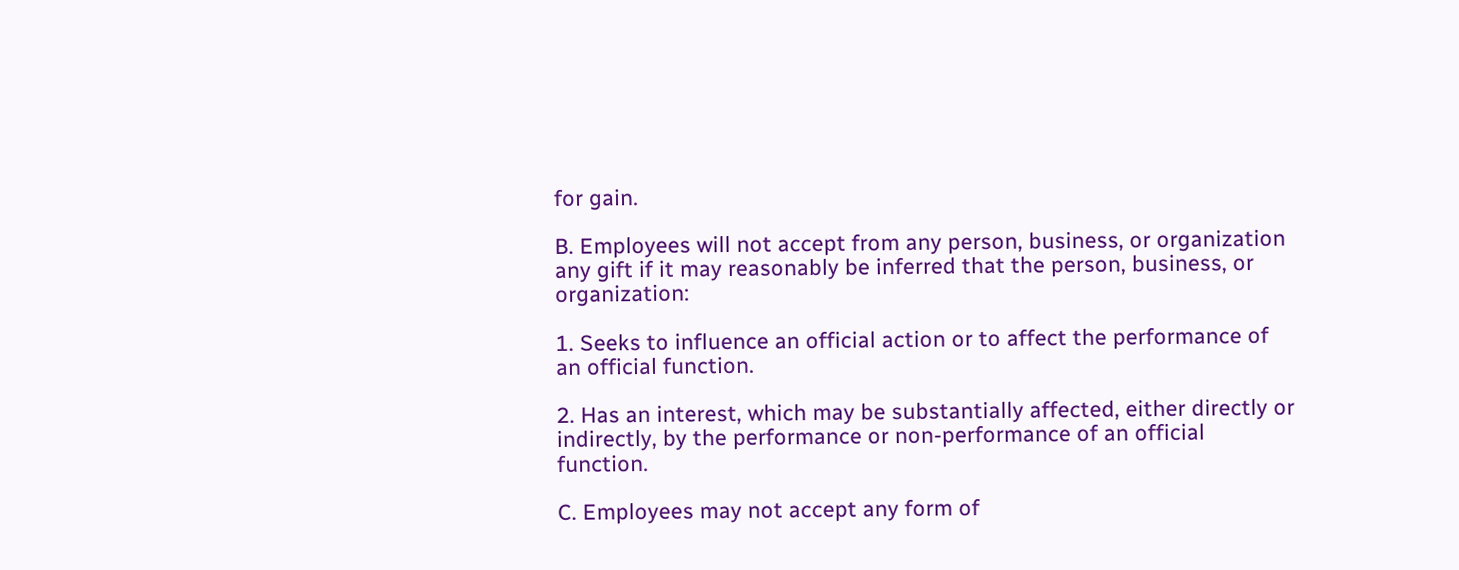for gain.

B. Employees will not accept from any person, business, or organization any gift if it may reasonably be inferred that the person, business, or organization:

1. Seeks to influence an official action or to affect the performance of an official function.

2. Has an interest, which may be substantially affected, either directly or indirectly, by the performance or non-performance of an official function.

C. Employees may not accept any form of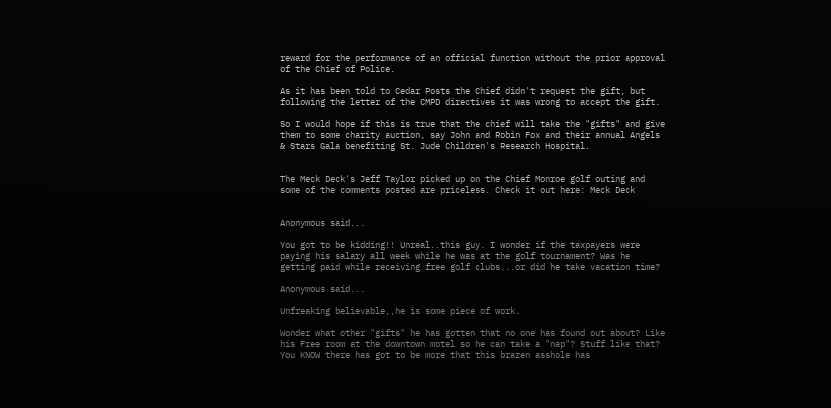reward for the performance of an official function without the prior approval of the Chief of Police.

As it has been told to Cedar Posts the Chief didn't request the gift, but following the letter of the CMPD directives it was wrong to accept the gift.

So I would hope if this is true that the chief will take the "gifts" and give them to some charity auction, say John and Robin Fox and their annual Angels & Stars Gala benefiting St. Jude Children's Research Hospital.


The Meck Deck's Jeff Taylor picked up on the Chief Monroe golf outing and some of the comments posted are priceless. Check it out here: Meck Deck


Anonymous said...

You got to be kidding!! Unreal..this guy. I wonder if the taxpayers were paying his salary all week while he was at the golf tournament? Was he getting paid while receiving free golf clubs...or did he take vacation time?

Anonymous said...

Unfreaking believable,,he is some piece of work.

Wonder what other "gifts" he has gotten that no one has found out about? Like his Free room at the downtown motel so he can take a "nap"? Stuff like that? You KNOW there has got to be more that this brazen asshole has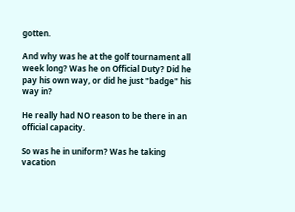gotten.

And why was he at the golf tournament all week long? Was he on Official Duty? Did he pay his own way, or did he just "badge" his way in?

He really had NO reason to be there in an official capacity.

So was he in uniform? Was he taking vacation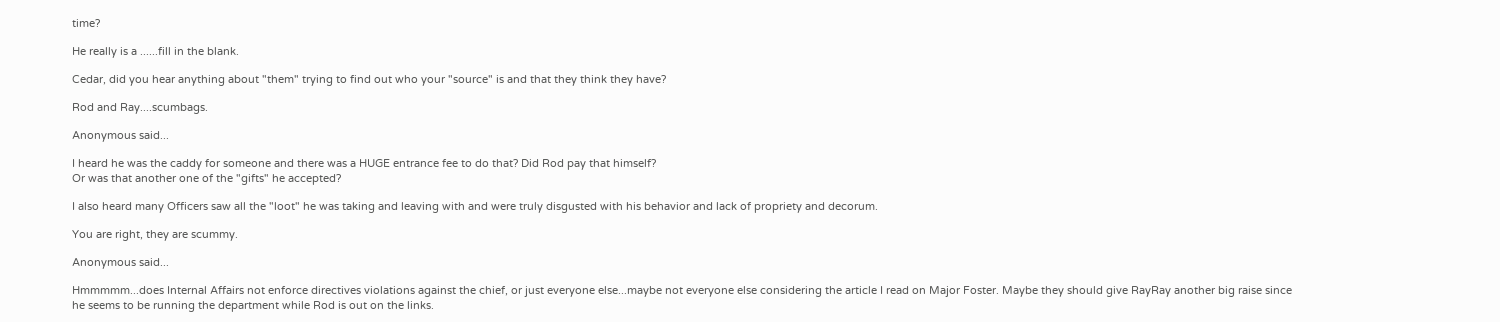time?

He really is a ......fill in the blank.

Cedar, did you hear anything about "them" trying to find out who your "source" is and that they think they have?

Rod and Ray....scumbags.

Anonymous said...

I heard he was the caddy for someone and there was a HUGE entrance fee to do that? Did Rod pay that himself?
Or was that another one of the "gifts" he accepted?

I also heard many Officers saw all the "loot" he was taking and leaving with and were truly disgusted with his behavior and lack of propriety and decorum.

You are right, they are scummy.

Anonymous said...

Hmmmmm...does Internal Affairs not enforce directives violations against the chief, or just everyone else...maybe not everyone else considering the article I read on Major Foster. Maybe they should give RayRay another big raise since he seems to be running the department while Rod is out on the links.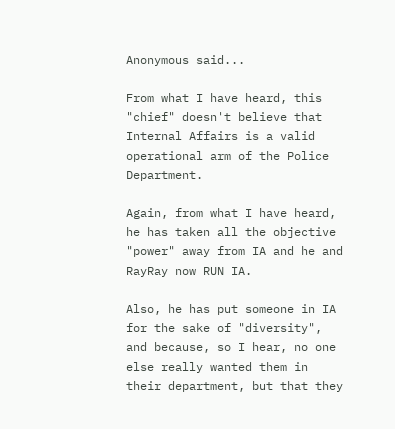Anonymous said...

From what I have heard, this "chief" doesn't believe that Internal Affairs is a valid operational arm of the Police Department.

Again, from what I have heard, he has taken all the objective "power" away from IA and he and RayRay now RUN IA.

Also, he has put someone in IA for the sake of "diversity", and because, so I hear, no one else really wanted them in their department, but that they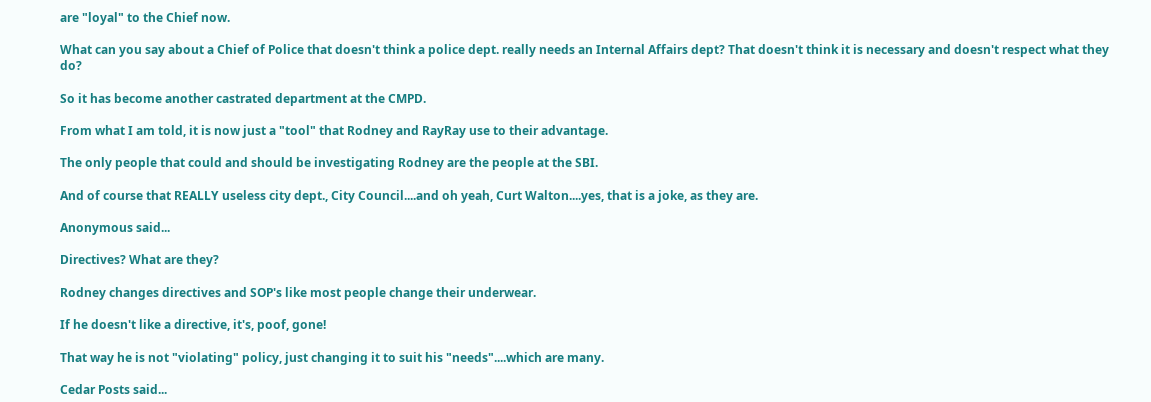are "loyal" to the Chief now.

What can you say about a Chief of Police that doesn't think a police dept. really needs an Internal Affairs dept? That doesn't think it is necessary and doesn't respect what they do?

So it has become another castrated department at the CMPD.

From what I am told, it is now just a "tool" that Rodney and RayRay use to their advantage.

The only people that could and should be investigating Rodney are the people at the SBI.

And of course that REALLY useless city dept., City Council....and oh yeah, Curt Walton....yes, that is a joke, as they are.

Anonymous said...

Directives? What are they?

Rodney changes directives and SOP's like most people change their underwear.

If he doesn't like a directive, it's, poof, gone!

That way he is not "violating" policy, just changing it to suit his "needs"....which are many.

Cedar Posts said...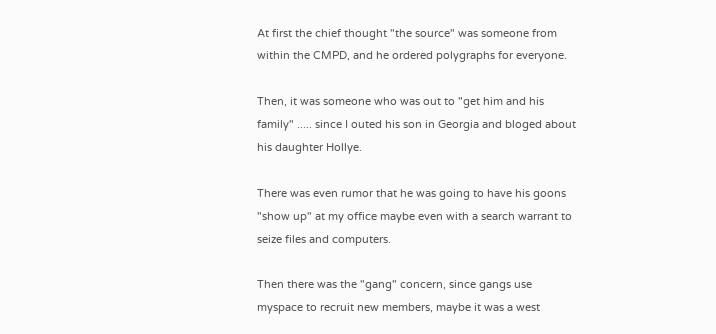At first the chief thought "the source" was someone from within the CMPD, and he ordered polygraphs for everyone.

Then, it was someone who was out to "get him and his family" ..... since I outed his son in Georgia and bloged about his daughter Hollye.

There was even rumor that he was going to have his goons "show up" at my office maybe even with a search warrant to seize files and computers.

Then there was the "gang" concern, since gangs use myspace to recruit new members, maybe it was a west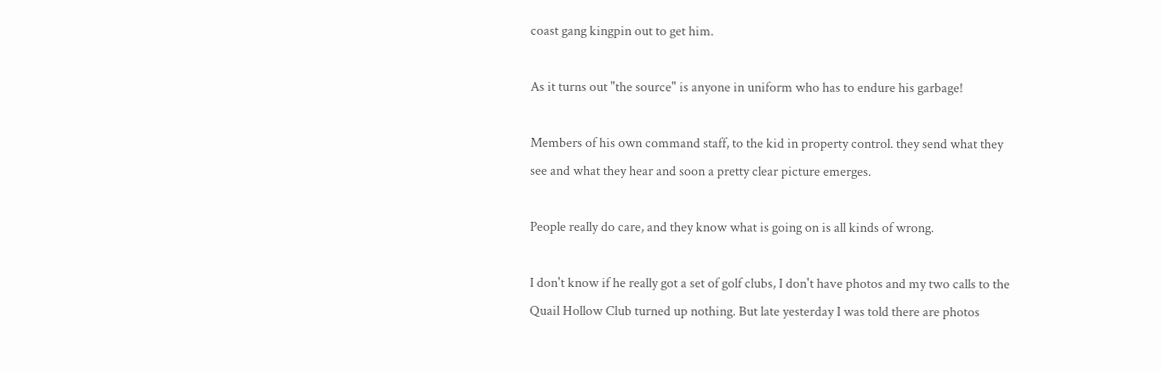coast gang kingpin out to get him.

As it turns out "the source" is anyone in uniform who has to endure his garbage!

Members of his own command staff, to the kid in property control. they send what they see and what they hear and soon a pretty clear picture emerges.

People really do care, and they know what is going on is all kinds of wrong.

I don't know if he really got a set of golf clubs, I don't have photos and my two calls to the Quail Hollow Club turned up nothing. But late yesterday I was told there are photos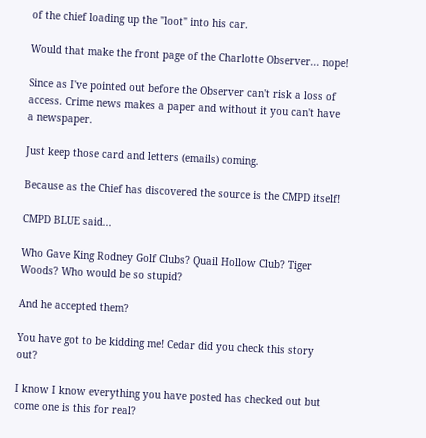of the chief loading up the "loot" into his car.

Would that make the front page of the Charlotte Observer... nope!

Since as I've pointed out before the Observer can't risk a loss of access. Crime news makes a paper and without it you can't have a newspaper.

Just keep those card and letters (emails) coming.

Because as the Chief has discovered the source is the CMPD itself!

CMPD BLUE said...

Who Gave King Rodney Golf Clubs? Quail Hollow Club? Tiger Woods? Who would be so stupid?

And he accepted them?

You have got to be kidding me! Cedar did you check this story out?

I know I know everything you have posted has checked out but come one is this for real?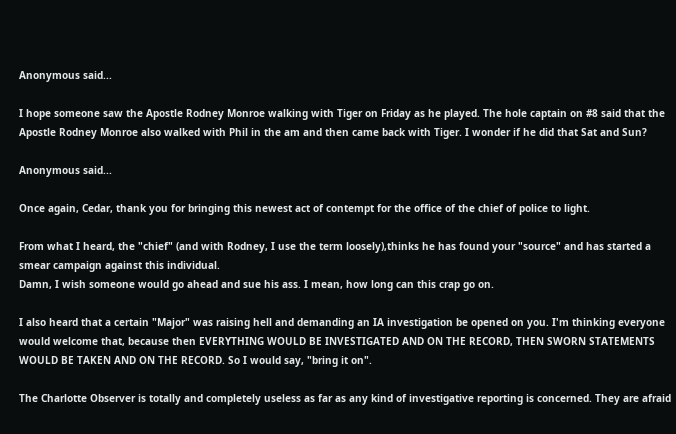Anonymous said...

I hope someone saw the Apostle Rodney Monroe walking with Tiger on Friday as he played. The hole captain on #8 said that the Apostle Rodney Monroe also walked with Phil in the am and then came back with Tiger. I wonder if he did that Sat and Sun?

Anonymous said...

Once again, Cedar, thank you for bringing this newest act of contempt for the office of the chief of police to light.

From what I heard, the "chief" (and with Rodney, I use the term loosely),thinks he has found your "source" and has started a smear campaign against this individual.
Damn, I wish someone would go ahead and sue his ass. I mean, how long can this crap go on.

I also heard that a certain "Major" was raising hell and demanding an IA investigation be opened on you. I'm thinking everyone would welcome that, because then EVERYTHING WOULD BE INVESTIGATED AND ON THE RECORD, THEN SWORN STATEMENTS WOULD BE TAKEN AND ON THE RECORD. So I would say, "bring it on".

The Charlotte Observer is totally and completely useless as far as any kind of investigative reporting is concerned. They are afraid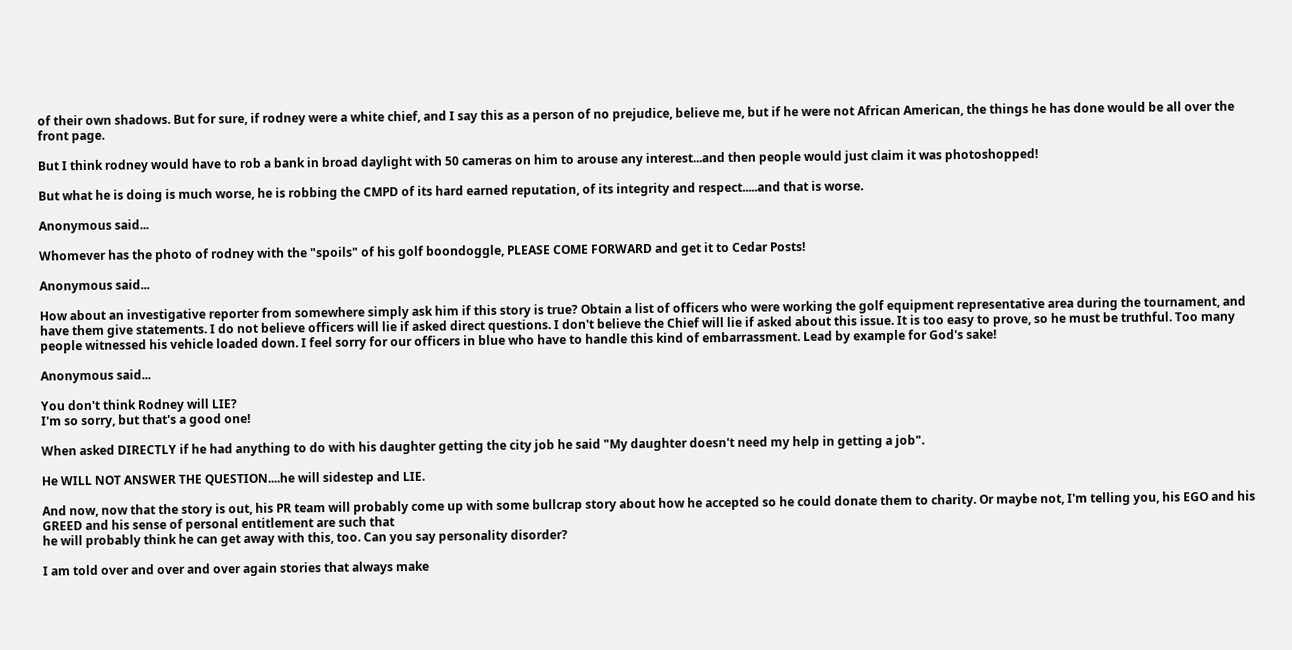of their own shadows. But for sure, if rodney were a white chief, and I say this as a person of no prejudice, believe me, but if he were not African American, the things he has done would be all over the front page.

But I think rodney would have to rob a bank in broad daylight with 50 cameras on him to arouse any interest...and then people would just claim it was photoshopped!

But what he is doing is much worse, he is robbing the CMPD of its hard earned reputation, of its integrity and respect.....and that is worse.

Anonymous said...

Whomever has the photo of rodney with the "spoils" of his golf boondoggle, PLEASE COME FORWARD and get it to Cedar Posts!

Anonymous said...

How about an investigative reporter from somewhere simply ask him if this story is true? Obtain a list of officers who were working the golf equipment representative area during the tournament, and have them give statements. I do not believe officers will lie if asked direct questions. I don't believe the Chief will lie if asked about this issue. It is too easy to prove, so he must be truthful. Too many people witnessed his vehicle loaded down. I feel sorry for our officers in blue who have to handle this kind of embarrassment. Lead by example for God's sake!

Anonymous said...

You don't think Rodney will LIE?
I'm so sorry, but that's a good one!

When asked DIRECTLY if he had anything to do with his daughter getting the city job he said "My daughter doesn't need my help in getting a job".

He WILL NOT ANSWER THE QUESTION....he will sidestep and LIE.

And now, now that the story is out, his PR team will probably come up with some bullcrap story about how he accepted so he could donate them to charity. Or maybe not, I'm telling you, his EGO and his GREED and his sense of personal entitlement are such that
he will probably think he can get away with this, too. Can you say personality disorder?

I am told over and over and over again stories that always make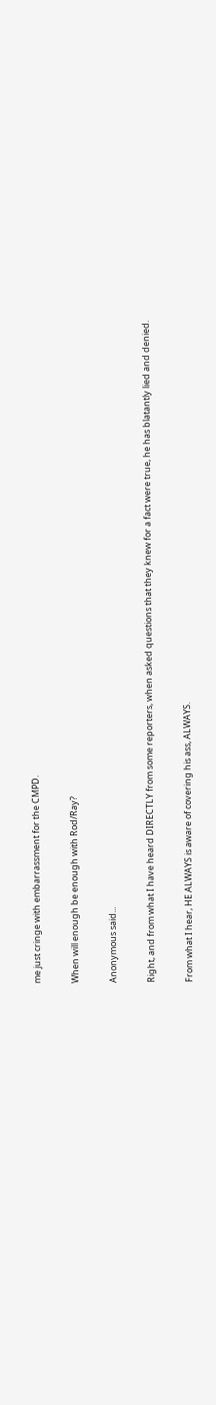me just cringe with embarrassment for the CMPD.

When will enough be enough with Rod/Ray?

Anonymous said...

Right, and from what I have heard DIRECTLY from some reporters, when asked questions that they knew for a fact were true, he has blatantly lied and denied.

From what I hear, HE ALWAYS is aware of covering his ass, ALWAYS.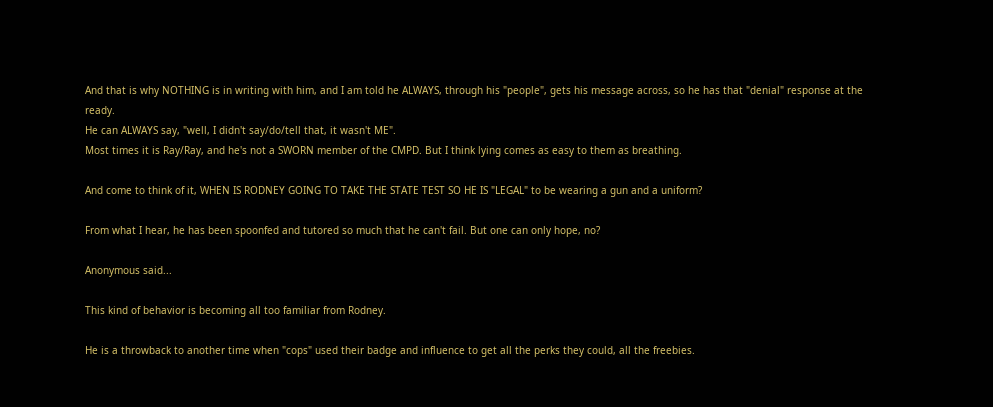And that is why NOTHING is in writing with him, and I am told he ALWAYS, through his "people", gets his message across, so he has that "denial" response at the ready.
He can ALWAYS say, "well, I didn't say/do/tell that, it wasn't ME".
Most times it is Ray/Ray, and he's not a SWORN member of the CMPD. But I think lying comes as easy to them as breathing.

And come to think of it, WHEN IS RODNEY GOING TO TAKE THE STATE TEST SO HE IS "LEGAL" to be wearing a gun and a uniform?

From what I hear, he has been spoonfed and tutored so much that he can't fail. But one can only hope, no?

Anonymous said...

This kind of behavior is becoming all too familiar from Rodney.

He is a throwback to another time when "cops" used their badge and influence to get all the perks they could, all the freebies.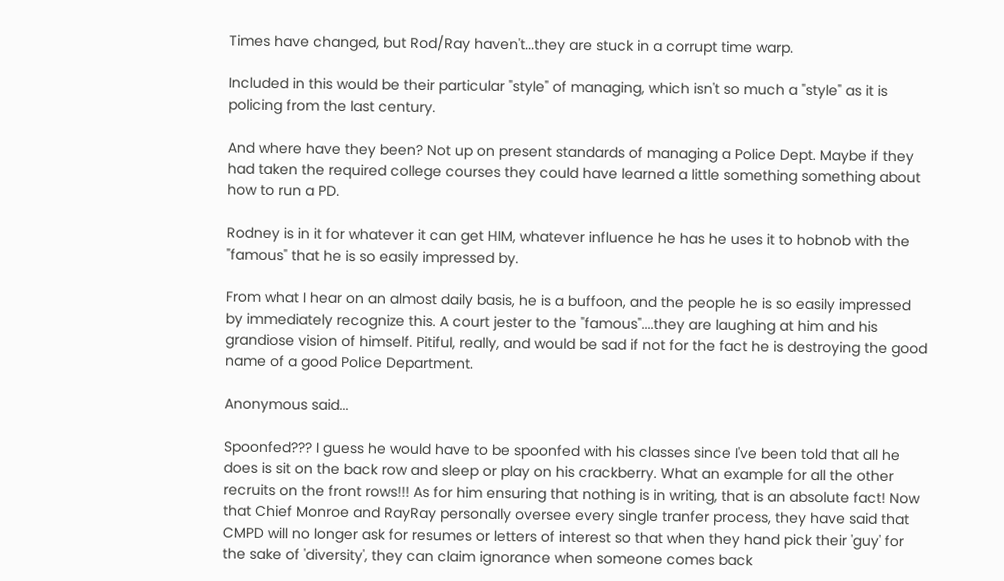Times have changed, but Rod/Ray haven't...they are stuck in a corrupt time warp.

Included in this would be their particular "style" of managing, which isn't so much a "style" as it is policing from the last century.

And where have they been? Not up on present standards of managing a Police Dept. Maybe if they had taken the required college courses they could have learned a little something something about how to run a PD.

Rodney is in it for whatever it can get HIM, whatever influence he has he uses it to hobnob with the "famous" that he is so easily impressed by.

From what I hear on an almost daily basis, he is a buffoon, and the people he is so easily impressed by immediately recognize this. A court jester to the "famous"....they are laughing at him and his grandiose vision of himself. Pitiful, really, and would be sad if not for the fact he is destroying the good name of a good Police Department.

Anonymous said...

Spoonfed??? I guess he would have to be spoonfed with his classes since I've been told that all he does is sit on the back row and sleep or play on his crackberry. What an example for all the other recruits on the front rows!!! As for him ensuring that nothing is in writing, that is an absolute fact! Now that Chief Monroe and RayRay personally oversee every single tranfer process, they have said that CMPD will no longer ask for resumes or letters of interest so that when they hand pick their 'guy' for the sake of 'diversity', they can claim ignorance when someone comes back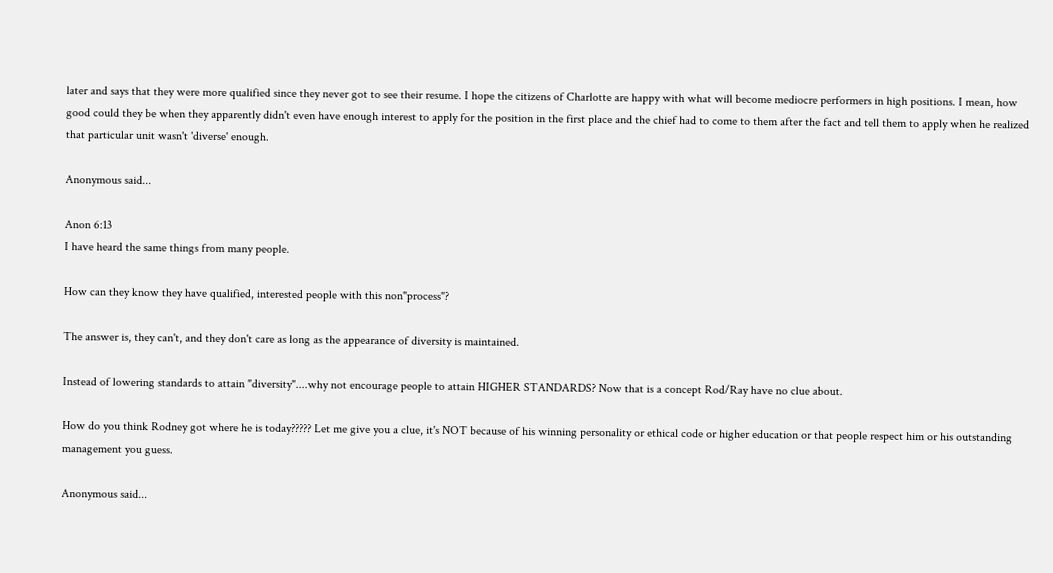later and says that they were more qualified since they never got to see their resume. I hope the citizens of Charlotte are happy with what will become mediocre performers in high positions. I mean, how good could they be when they apparently didn't even have enough interest to apply for the position in the first place and the chief had to come to them after the fact and tell them to apply when he realized that particular unit wasn't 'diverse' enough.

Anonymous said...

Anon 6:13
I have heard the same things from many people.

How can they know they have qualified, interested people with this non"process"?

The answer is, they can't, and they don't care as long as the appearance of diversity is maintained.

Instead of lowering standards to attain "diversity"....why not encourage people to attain HIGHER STANDARDS? Now that is a concept Rod/Ray have no clue about.

How do you think Rodney got where he is today????? Let me give you a clue, it's NOT because of his winning personality or ethical code or higher education or that people respect him or his outstanding management you guess.

Anonymous said...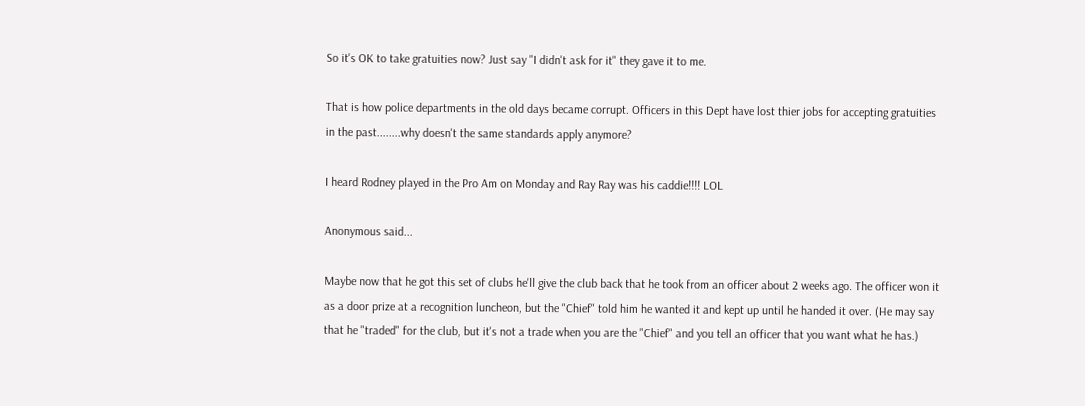So it's OK to take gratuities now? Just say "I didn't ask for it" they gave it to me.

That is how police departments in the old days became corrupt. Officers in this Dept have lost thier jobs for accepting gratuities in the past........why doesn't the same standards apply anymore?

I heard Rodney played in the Pro Am on Monday and Ray Ray was his caddie!!!! LOL

Anonymous said...

Maybe now that he got this set of clubs he'll give the club back that he took from an officer about 2 weeks ago. The officer won it as a door prize at a recognition luncheon, but the "Chief" told him he wanted it and kept up until he handed it over. (He may say that he "traded" for the club, but it's not a trade when you are the "Chief" and you tell an officer that you want what he has.)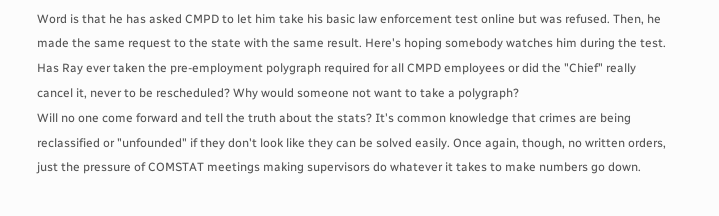Word is that he has asked CMPD to let him take his basic law enforcement test online but was refused. Then, he made the same request to the state with the same result. Here's hoping somebody watches him during the test.
Has Ray ever taken the pre-employment polygraph required for all CMPD employees or did the "Chief" really cancel it, never to be rescheduled? Why would someone not want to take a polygraph?
Will no one come forward and tell the truth about the stats? It's common knowledge that crimes are being reclassified or "unfounded" if they don't look like they can be solved easily. Once again, though, no written orders, just the pressure of COMSTAT meetings making supervisors do whatever it takes to make numbers go down.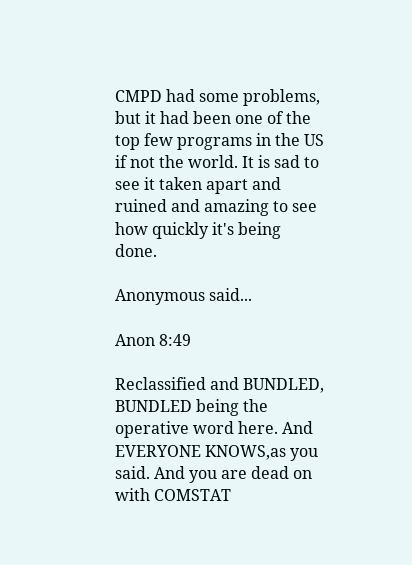CMPD had some problems, but it had been one of the top few programs in the US if not the world. It is sad to see it taken apart and ruined and amazing to see how quickly it's being done.

Anonymous said...

Anon 8:49

Reclassified and BUNDLED, BUNDLED being the operative word here. And EVERYONE KNOWS,as you said. And you are dead on with COMSTAT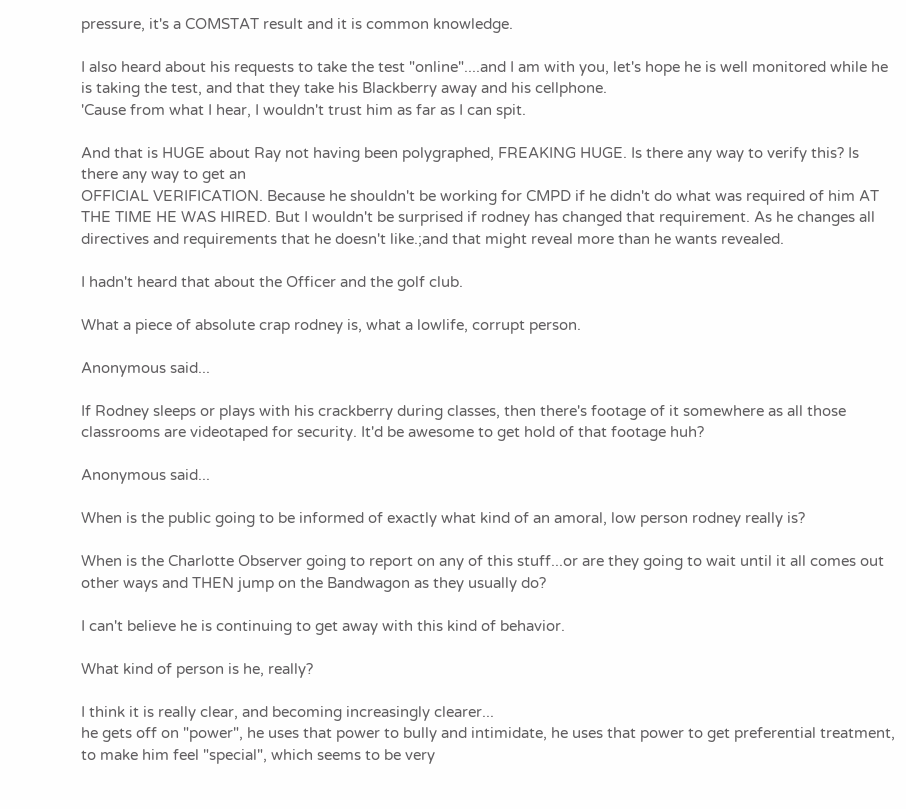pressure, it's a COMSTAT result and it is common knowledge.

I also heard about his requests to take the test "online"....and I am with you, let's hope he is well monitored while he is taking the test, and that they take his Blackberry away and his cellphone.
'Cause from what I hear, I wouldn't trust him as far as I can spit.

And that is HUGE about Ray not having been polygraphed, FREAKING HUGE. Is there any way to verify this? Is there any way to get an
OFFICIAL VERIFICATION. Because he shouldn't be working for CMPD if he didn't do what was required of him AT THE TIME HE WAS HIRED. But I wouldn't be surprised if rodney has changed that requirement. As he changes all directives and requirements that he doesn't like.;and that might reveal more than he wants revealed.

I hadn't heard that about the Officer and the golf club.

What a piece of absolute crap rodney is, what a lowlife, corrupt person.

Anonymous said...

If Rodney sleeps or plays with his crackberry during classes, then there's footage of it somewhere as all those classrooms are videotaped for security. It'd be awesome to get hold of that footage huh?

Anonymous said...

When is the public going to be informed of exactly what kind of an amoral, low person rodney really is?

When is the Charlotte Observer going to report on any of this stuff...or are they going to wait until it all comes out other ways and THEN jump on the Bandwagon as they usually do?

I can't believe he is continuing to get away with this kind of behavior.

What kind of person is he, really?

I think it is really clear, and becoming increasingly clearer...
he gets off on "power", he uses that power to bully and intimidate, he uses that power to get preferential treatment, to make him feel "special", which seems to be very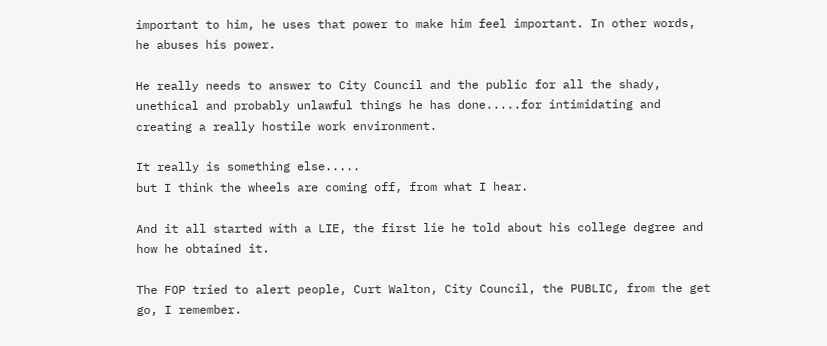important to him, he uses that power to make him feel important. In other words, he abuses his power.

He really needs to answer to City Council and the public for all the shady, unethical and probably unlawful things he has done.....for intimidating and creating a really hostile work environment.

It really is something else.....
but I think the wheels are coming off, from what I hear.

And it all started with a LIE, the first lie he told about his college degree and how he obtained it.

The FOP tried to alert people, Curt Walton, City Council, the PUBLIC, from the get go, I remember.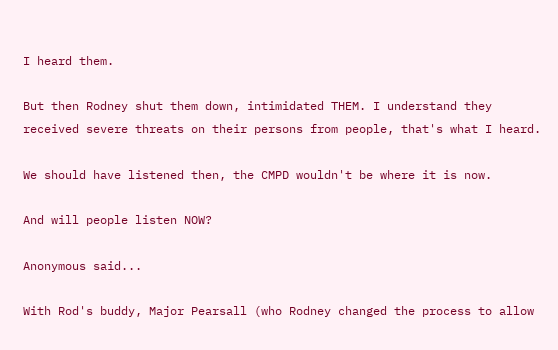I heard them.

But then Rodney shut them down, intimidated THEM. I understand they received severe threats on their persons from people, that's what I heard.

We should have listened then, the CMPD wouldn't be where it is now.

And will people listen NOW?

Anonymous said...

With Rod's buddy, Major Pearsall (who Rodney changed the process to allow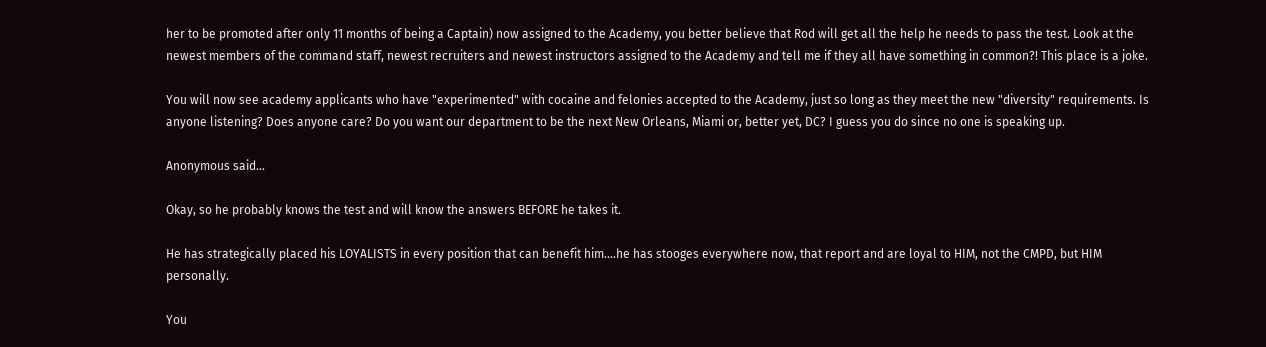her to be promoted after only 11 months of being a Captain) now assigned to the Academy, you better believe that Rod will get all the help he needs to pass the test. Look at the newest members of the command staff, newest recruiters and newest instructors assigned to the Academy and tell me if they all have something in common?! This place is a joke.

You will now see academy applicants who have "experimented" with cocaine and felonies accepted to the Academy, just so long as they meet the new "diversity" requirements. Is anyone listening? Does anyone care? Do you want our department to be the next New Orleans, Miami or, better yet, DC? I guess you do since no one is speaking up.

Anonymous said...

Okay, so he probably knows the test and will know the answers BEFORE he takes it.

He has strategically placed his LOYALISTS in every position that can benefit him....he has stooges everywhere now, that report and are loyal to HIM, not the CMPD, but HIM personally.

You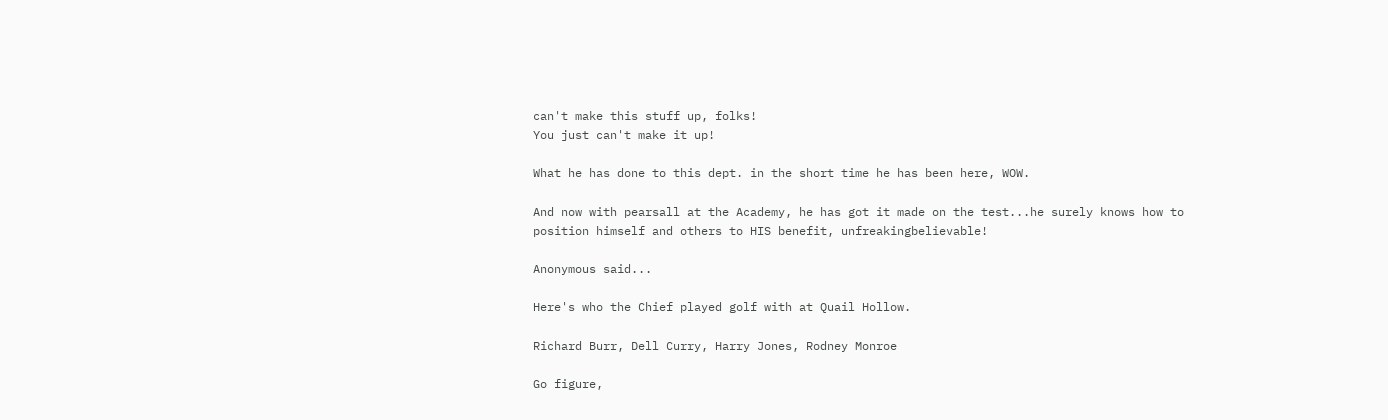can't make this stuff up, folks!
You just can't make it up!

What he has done to this dept. in the short time he has been here, WOW.

And now with pearsall at the Academy, he has got it made on the test...he surely knows how to position himself and others to HIS benefit, unfreakingbelievable!

Anonymous said...

Here's who the Chief played golf with at Quail Hollow.

Richard Burr, Dell Curry, Harry Jones, Rodney Monroe

Go figure,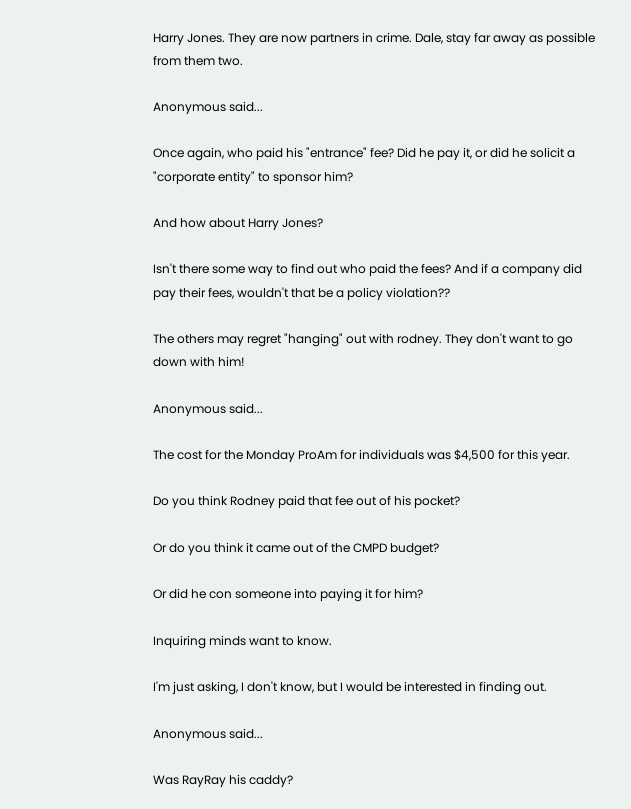Harry Jones. They are now partners in crime. Dale, stay far away as possible from them two.

Anonymous said...

Once again, who paid his "entrance" fee? Did he pay it, or did he solicit a "corporate entity" to sponsor him?

And how about Harry Jones?

Isn't there some way to find out who paid the fees? And if a company did pay their fees, wouldn't that be a policy violation??

The others may regret "hanging" out with rodney. They don't want to go down with him!

Anonymous said...

The cost for the Monday ProAm for individuals was $4,500 for this year.

Do you think Rodney paid that fee out of his pocket?

Or do you think it came out of the CMPD budget?

Or did he con someone into paying it for him?

Inquiring minds want to know.

I'm just asking, I don't know, but I would be interested in finding out.

Anonymous said...

Was RayRay his caddy?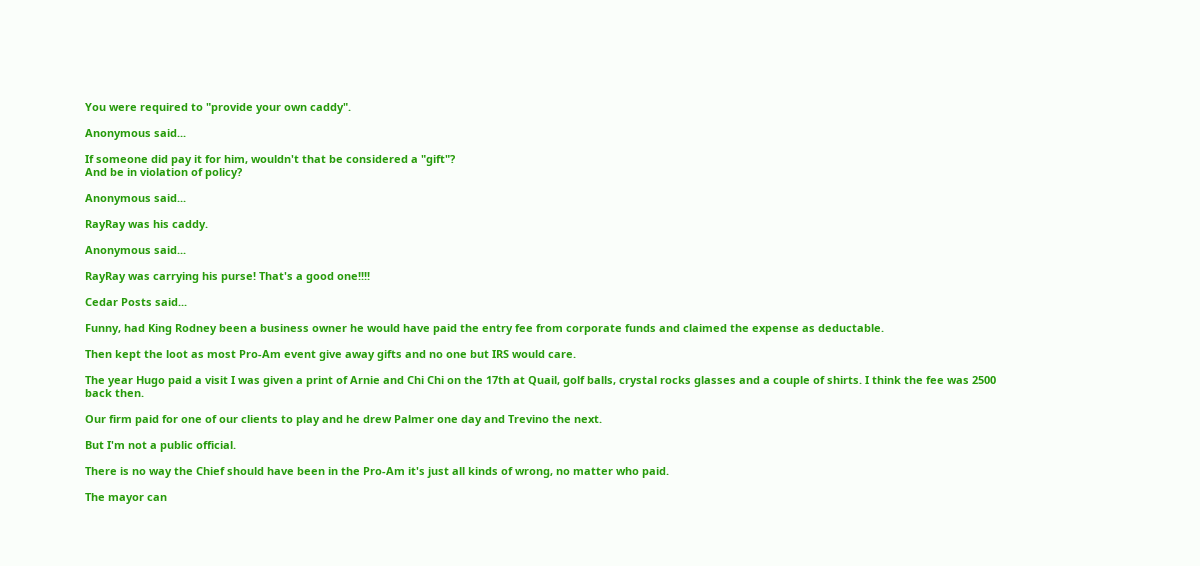You were required to "provide your own caddy".

Anonymous said...

If someone did pay it for him, wouldn't that be considered a "gift"?
And be in violation of policy?

Anonymous said...

RayRay was his caddy.

Anonymous said...

RayRay was carrying his purse! That's a good one!!!!

Cedar Posts said...

Funny, had King Rodney been a business owner he would have paid the entry fee from corporate funds and claimed the expense as deductable.

Then kept the loot as most Pro-Am event give away gifts and no one but IRS would care.

The year Hugo paid a visit I was given a print of Arnie and Chi Chi on the 17th at Quail, golf balls, crystal rocks glasses and a couple of shirts. I think the fee was 2500 back then.

Our firm paid for one of our clients to play and he drew Palmer one day and Trevino the next.

But I'm not a public official.

There is no way the Chief should have been in the Pro-Am it's just all kinds of wrong, no matter who paid.

The mayor can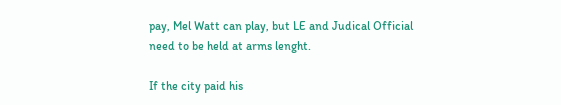pay, Mel Watt can play, but LE and Judical Official need to be held at arms lenght.

If the city paid his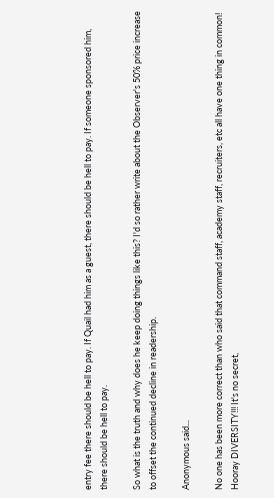entry fee there should be hell to pay. If Quail had him as a guest, there should be hell to pay. If someone sponsored him, there should be hell to pay.

So what is the truth and why does he keep doing things like this? I'd so rather write about the Observer's 50% price increase to offset the continued decline in readership.

Anonymous said...

No one has been more correct than who said that command staff, academy staff, recruiters, etc all have one thing in common! Hooray DIVERSITY!!! It's no secret,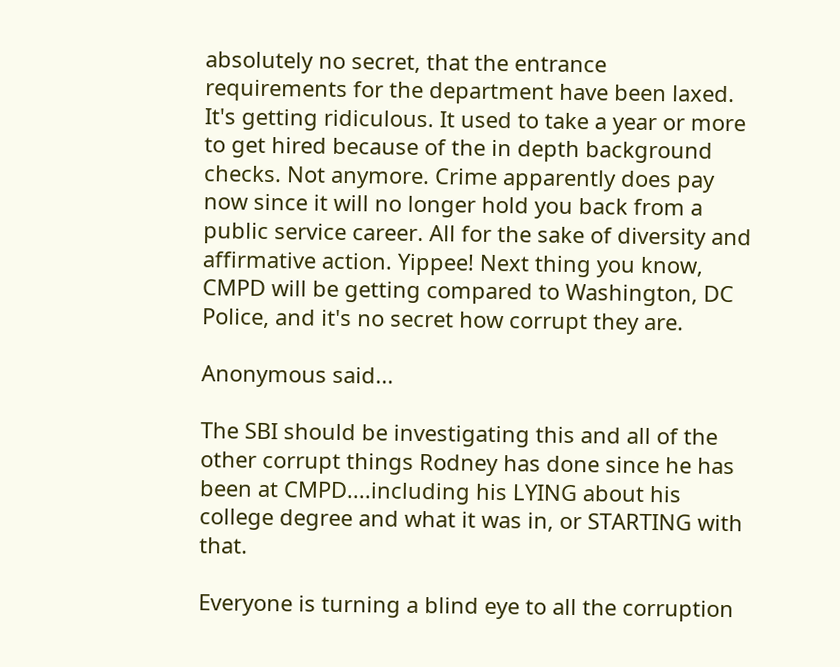absolutely no secret, that the entrance requirements for the department have been laxed. It's getting ridiculous. It used to take a year or more to get hired because of the in depth background checks. Not anymore. Crime apparently does pay now since it will no longer hold you back from a public service career. All for the sake of diversity and affirmative action. Yippee! Next thing you know, CMPD will be getting compared to Washington, DC Police, and it's no secret how corrupt they are.

Anonymous said...

The SBI should be investigating this and all of the other corrupt things Rodney has done since he has been at CMPD....including his LYING about his college degree and what it was in, or STARTING with that.

Everyone is turning a blind eye to all the corruption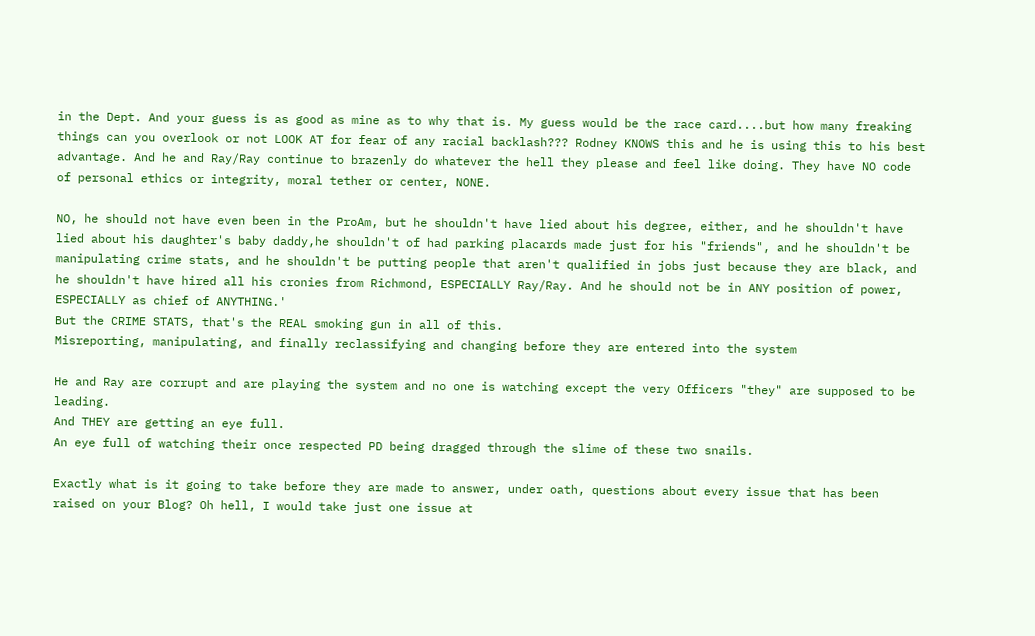in the Dept. And your guess is as good as mine as to why that is. My guess would be the race card....but how many freaking things can you overlook or not LOOK AT for fear of any racial backlash??? Rodney KNOWS this and he is using this to his best advantage. And he and Ray/Ray continue to brazenly do whatever the hell they please and feel like doing. They have NO code of personal ethics or integrity, moral tether or center, NONE.

NO, he should not have even been in the ProAm, but he shouldn't have lied about his degree, either, and he shouldn't have lied about his daughter's baby daddy,he shouldn't of had parking placards made just for his "friends", and he shouldn't be manipulating crime stats, and he shouldn't be putting people that aren't qualified in jobs just because they are black, and he shouldn't have hired all his cronies from Richmond, ESPECIALLY Ray/Ray. And he should not be in ANY position of power, ESPECIALLY as chief of ANYTHING.'
But the CRIME STATS, that's the REAL smoking gun in all of this.
Misreporting, manipulating, and finally reclassifying and changing before they are entered into the system

He and Ray are corrupt and are playing the system and no one is watching except the very Officers "they" are supposed to be leading.
And THEY are getting an eye full.
An eye full of watching their once respected PD being dragged through the slime of these two snails.

Exactly what is it going to take before they are made to answer, under oath, questions about every issue that has been raised on your Blog? Oh hell, I would take just one issue at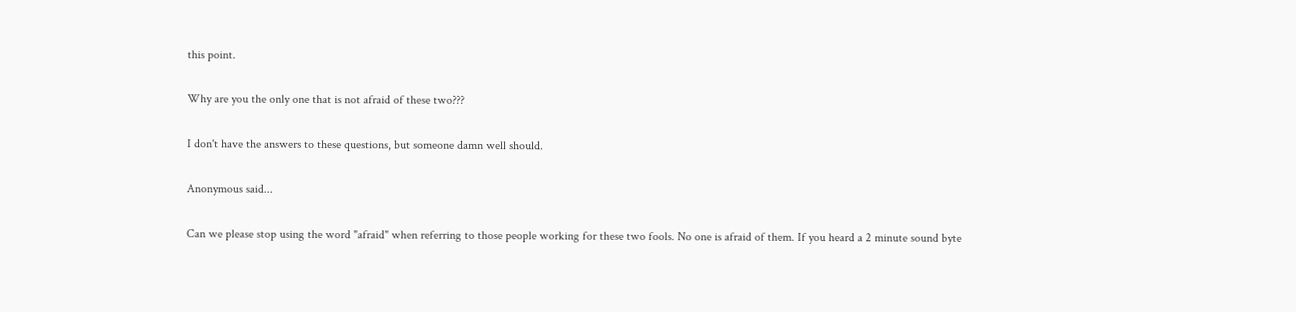this point.

Why are you the only one that is not afraid of these two???

I don't have the answers to these questions, but someone damn well should.

Anonymous said...

Can we please stop using the word "afraid" when referring to those people working for these two fools. No one is afraid of them. If you heard a 2 minute sound byte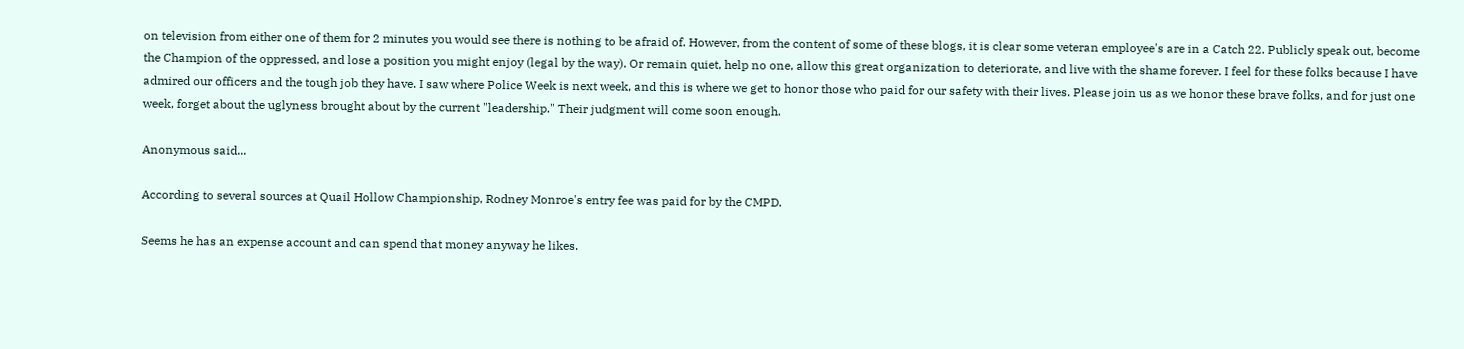on television from either one of them for 2 minutes you would see there is nothing to be afraid of. However, from the content of some of these blogs, it is clear some veteran employee's are in a Catch 22. Publicly speak out, become the Champion of the oppressed, and lose a position you might enjoy (legal by the way). Or remain quiet, help no one, allow this great organization to deteriorate, and live with the shame forever. I feel for these folks because I have admired our officers and the tough job they have. I saw where Police Week is next week, and this is where we get to honor those who paid for our safety with their lives. Please join us as we honor these brave folks, and for just one week, forget about the uglyness brought about by the current "leadership." Their judgment will come soon enough.

Anonymous said...

According to several sources at Quail Hollow Championship, Rodney Monroe's entry fee was paid for by the CMPD.

Seems he has an expense account and can spend that money anyway he likes.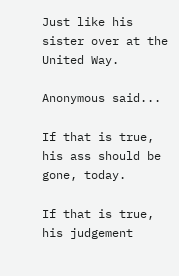Just like his sister over at the United Way.

Anonymous said...

If that is true, his ass should be gone, today.

If that is true, his judgement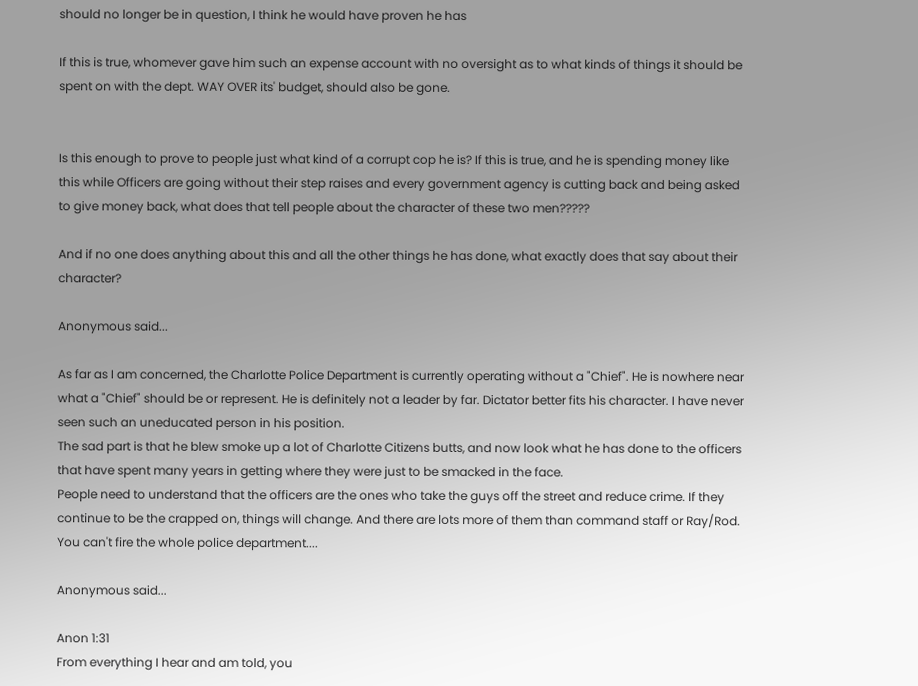should no longer be in question, I think he would have proven he has

If this is true, whomever gave him such an expense account with no oversight as to what kinds of things it should be spent on with the dept. WAY OVER its' budget, should also be gone.


Is this enough to prove to people just what kind of a corrupt cop he is? If this is true, and he is spending money like this while Officers are going without their step raises and every government agency is cutting back and being asked to give money back, what does that tell people about the character of these two men?????

And if no one does anything about this and all the other things he has done, what exactly does that say about their character?

Anonymous said...

As far as I am concerned, the Charlotte Police Department is currently operating without a "Chief". He is nowhere near what a "Chief" should be or represent. He is definitely not a leader by far. Dictator better fits his character. I have never seen such an uneducated person in his position.
The sad part is that he blew smoke up a lot of Charlotte Citizens butts, and now look what he has done to the officers that have spent many years in getting where they were just to be smacked in the face.
People need to understand that the officers are the ones who take the guys off the street and reduce crime. If they continue to be the crapped on, things will change. And there are lots more of them than command staff or Ray/Rod. You can't fire the whole police department....

Anonymous said...

Anon 1:31
From everything I hear and am told, you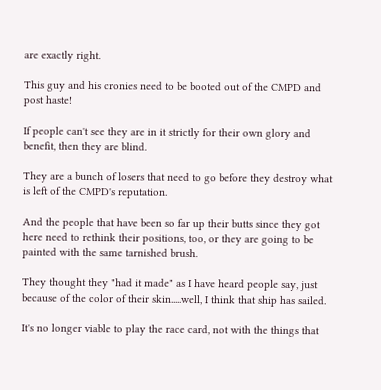are exactly right.

This guy and his cronies need to be booted out of the CMPD and post haste!

If people can't see they are in it strictly for their own glory and benefit, then they are blind.

They are a bunch of losers that need to go before they destroy what is left of the CMPD's reputation.

And the people that have been so far up their butts since they got here need to rethink their positions, too, or they are going to be painted with the same tarnished brush.

They thought they "had it made" as I have heard people say, just because of the color of their skin.....well, I think that ship has sailed.

It's no longer viable to play the race card, not with the things that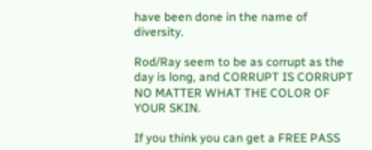have been done in the name of diversity.

Rod/Ray seem to be as corrupt as the day is long, and CORRUPT IS CORRUPT NO MATTER WHAT THE COLOR OF YOUR SKIN.

If you think you can get a FREE PASS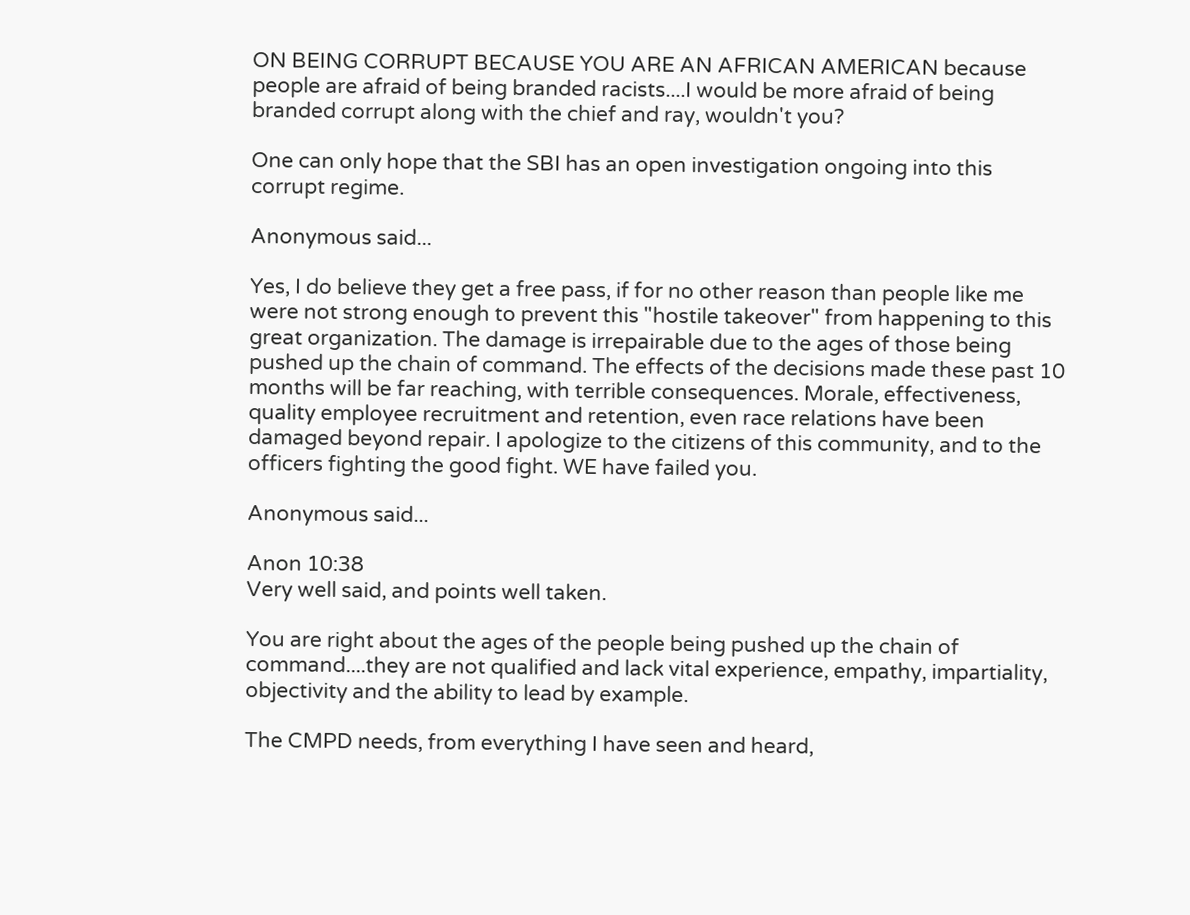ON BEING CORRUPT BECAUSE YOU ARE AN AFRICAN AMERICAN because people are afraid of being branded racists....I would be more afraid of being branded corrupt along with the chief and ray, wouldn't you?

One can only hope that the SBI has an open investigation ongoing into this corrupt regime.

Anonymous said...

Yes, I do believe they get a free pass, if for no other reason than people like me were not strong enough to prevent this "hostile takeover" from happening to this great organization. The damage is irrepairable due to the ages of those being pushed up the chain of command. The effects of the decisions made these past 10 months will be far reaching, with terrible consequences. Morale, effectiveness, quality employee recruitment and retention, even race relations have been damaged beyond repair. I apologize to the citizens of this community, and to the officers fighting the good fight. WE have failed you.

Anonymous said...

Anon 10:38
Very well said, and points well taken.

You are right about the ages of the people being pushed up the chain of command....they are not qualified and lack vital experience, empathy, impartiality, objectivity and the ability to lead by example.

The CMPD needs, from everything I have seen and heard,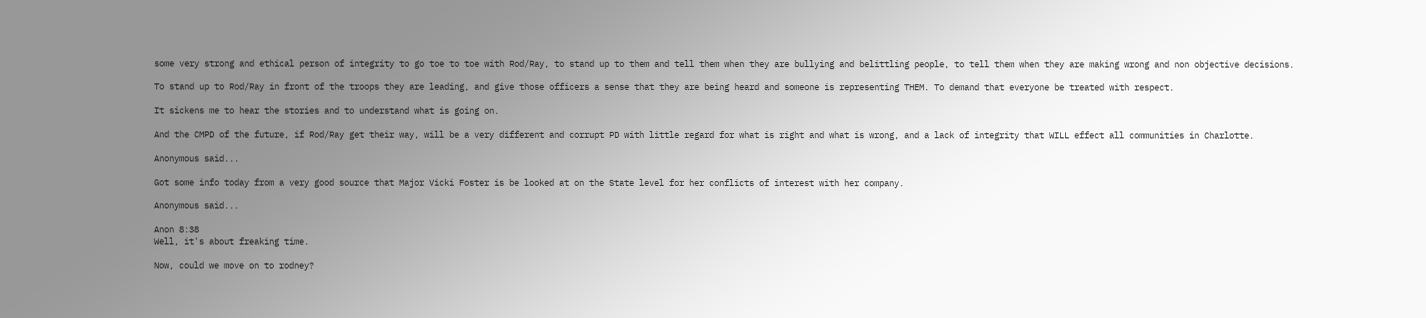some very strong and ethical person of integrity to go toe to toe with Rod/Ray, to stand up to them and tell them when they are bullying and belittling people, to tell them when they are making wrong and non objective decisions.

To stand up to Rod/Ray in front of the troops they are leading, and give those officers a sense that they are being heard and someone is representing THEM. To demand that everyone be treated with respect.

It sickens me to hear the stories and to understand what is going on.

And the CMPD of the future, if Rod/Ray get their way, will be a very different and corrupt PD with little regard for what is right and what is wrong, and a lack of integrity that WILL effect all communities in Charlotte.

Anonymous said...

Got some info today from a very good source that Major Vicki Foster is be looked at on the State level for her conflicts of interest with her company.

Anonymous said...

Anon 8:38
Well, it's about freaking time.

Now, could we move on to rodney?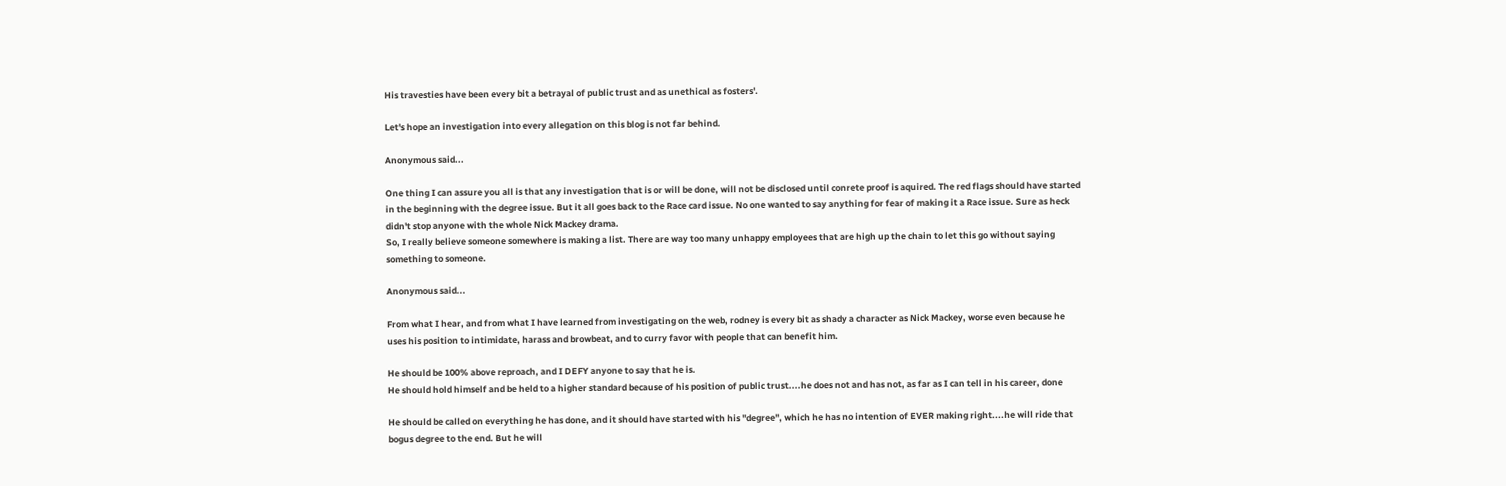His travesties have been every bit a betrayal of public trust and as unethical as fosters'.

Let's hope an investigation into every allegation on this blog is not far behind.

Anonymous said...

One thing I can assure you all is that any investigation that is or will be done, will not be disclosed until conrete proof is aquired. The red flags should have started in the beginning with the degree issue. But it all goes back to the Race card issue. No one wanted to say anything for fear of making it a Race issue. Sure as heck didn't stop anyone with the whole Nick Mackey drama.
So, I really believe someone somewhere is making a list. There are way too many unhappy employees that are high up the chain to let this go without saying something to someone.

Anonymous said...

From what I hear, and from what I have learned from investigating on the web, rodney is every bit as shady a character as Nick Mackey, worse even because he uses his position to intimidate, harass and browbeat, and to curry favor with people that can benefit him.

He should be 100% above reproach, and I DEFY anyone to say that he is.
He should hold himself and be held to a higher standard because of his position of public trust....he does not and has not, as far as I can tell in his career, done

He should be called on everything he has done, and it should have started with his "degree", which he has no intention of EVER making right....he will ride that bogus degree to the end. But he will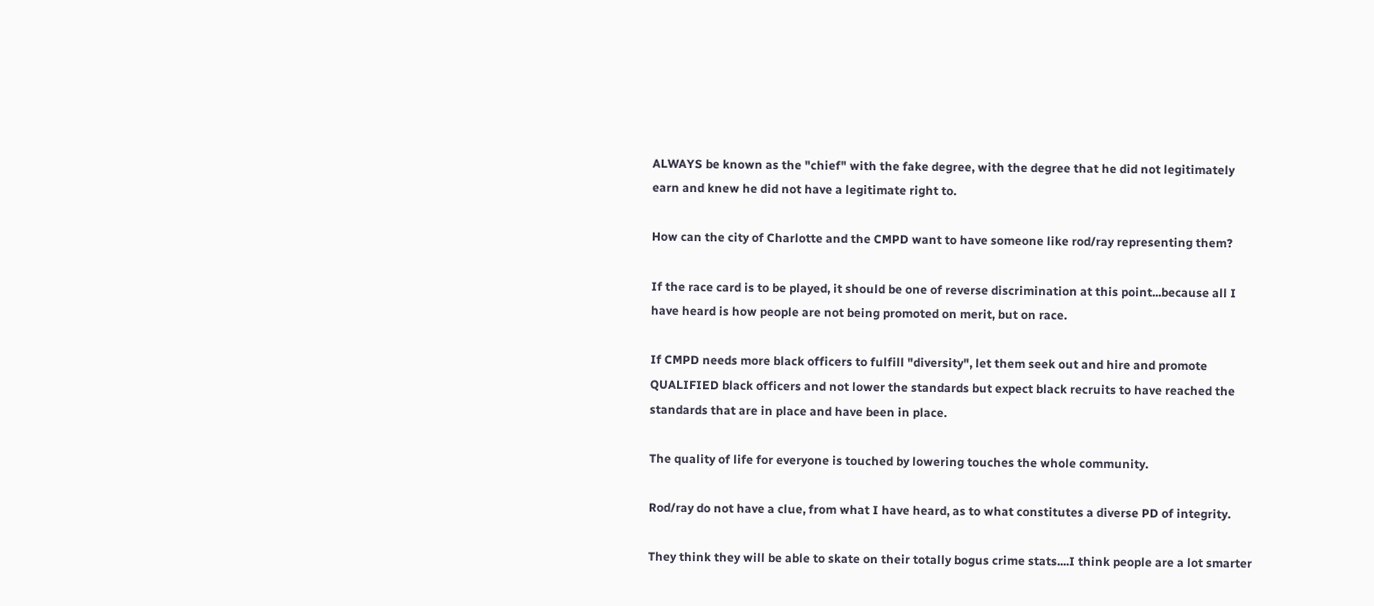ALWAYS be known as the "chief" with the fake degree, with the degree that he did not legitimately earn and knew he did not have a legitimate right to.

How can the city of Charlotte and the CMPD want to have someone like rod/ray representing them?

If the race card is to be played, it should be one of reverse discrimination at this point...because all I have heard is how people are not being promoted on merit, but on race.

If CMPD needs more black officers to fulfill "diversity", let them seek out and hire and promote QUALIFIED black officers and not lower the standards but expect black recruits to have reached the standards that are in place and have been in place.

The quality of life for everyone is touched by lowering touches the whole community.

Rod/ray do not have a clue, from what I have heard, as to what constitutes a diverse PD of integrity.

They think they will be able to skate on their totally bogus crime stats....I think people are a lot smarter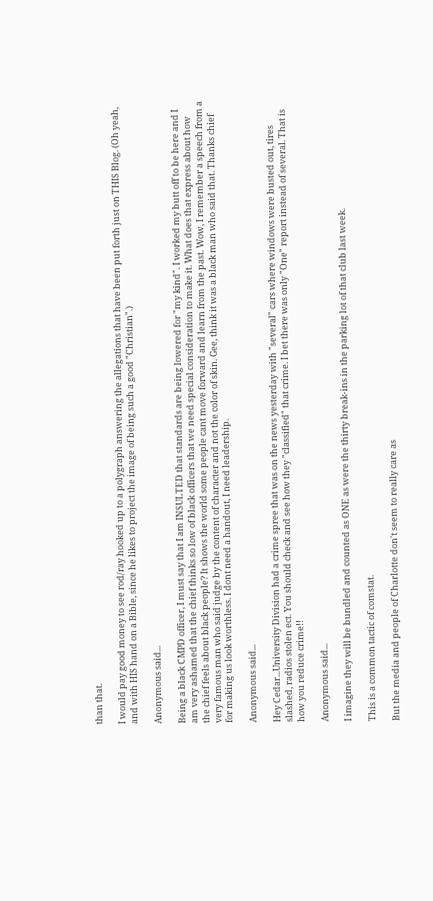than that.

I would pay good money to see rod/ray hooked up to a polygraph answering the allegations that have been put forth just on THIS Blog. (Oh yeah, and with HIS hand on a Bible, since he likes to project the image of being such a good "Christian".)

Anonymous said...

Being a black CMPD officer, I must say that I am INSULTED that standards are being lowered for "my kind". I worked my butt off to be here and I am very ashamed that the chief thinks so low of black officers that we need special consideration to make it. What does that express about how the chief feels about black people? It shows the world some people cant move forward and learn from the past. Wow, I remember a speech from a very famous man who said judge by the content of character and not the color of skin. Gee, think it was a black man who said that. Thanks chief for making us look worthless. I dont need a handout, I need leadership.

Anonymous said...

Hey Cedar...University Division had a crime spree that was on the news yesterday with "several" cars where windows were busted out, tires slashed, radios stolen ect. You should check and see how they "classified" that crime. I bet there was only "One" report instead of several. That is how you reduce crime!!

Anonymous said...

I imagine they will be bundled and counted as ONE as were the thirty break-ins in the parking lot of that club last week.

This is a common tactic of comstat.

But the media and people of Charlotte don't seem to really care as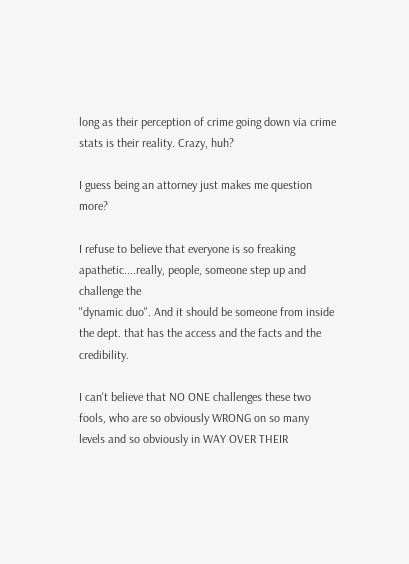long as their perception of crime going down via crime stats is their reality. Crazy, huh?

I guess being an attorney just makes me question more?

I refuse to believe that everyone is so freaking apathetic....really, people, someone step up and challenge the
"dynamic duo". And it should be someone from inside the dept. that has the access and the facts and the credibility.

I can't believe that NO ONE challenges these two fools, who are so obviously WRONG on so many levels and so obviously in WAY OVER THEIR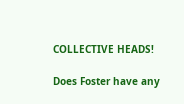COLLECTIVE HEADS!

Does Foster have any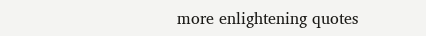more enlightening quotes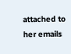attached to her emails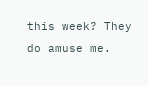this week? They do amuse me.